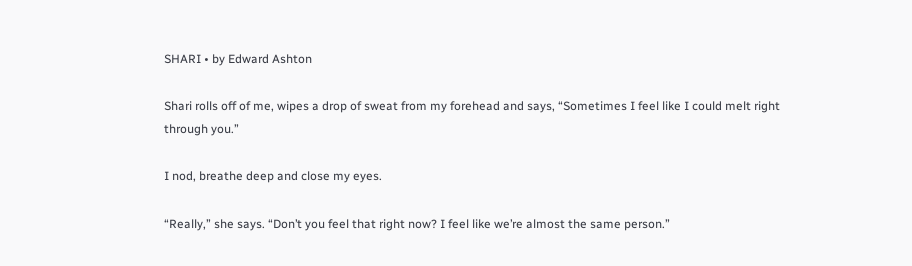SHARI • by Edward Ashton

Shari rolls off of me, wipes a drop of sweat from my forehead and says, “Sometimes I feel like I could melt right through you.”

I nod, breathe deep and close my eyes.

“Really,” she says. “Don’t you feel that right now? I feel like we’re almost the same person.”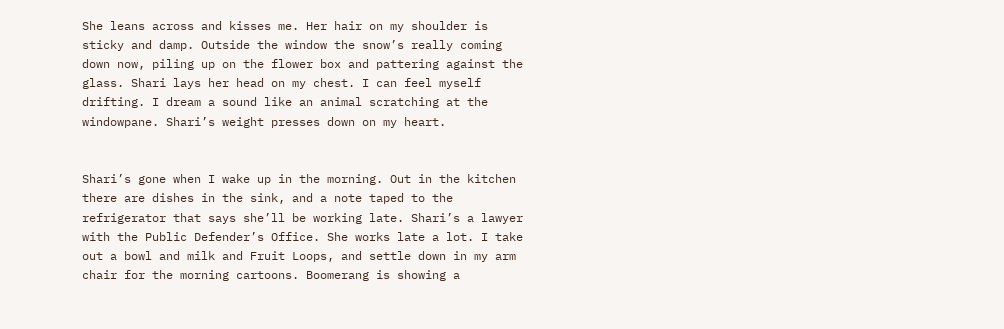She leans across and kisses me. Her hair on my shoulder is sticky and damp. Outside the window the snow’s really coming down now, piling up on the flower box and pattering against the glass. Shari lays her head on my chest. I can feel myself drifting. I dream a sound like an animal scratching at the windowpane. Shari’s weight presses down on my heart.


Shari’s gone when I wake up in the morning. Out in the kitchen there are dishes in the sink, and a note taped to the refrigerator that says she’ll be working late. Shari’s a lawyer with the Public Defender’s Office. She works late a lot. I take out a bowl and milk and Fruit Loops, and settle down in my arm chair for the morning cartoons. Boomerang is showing a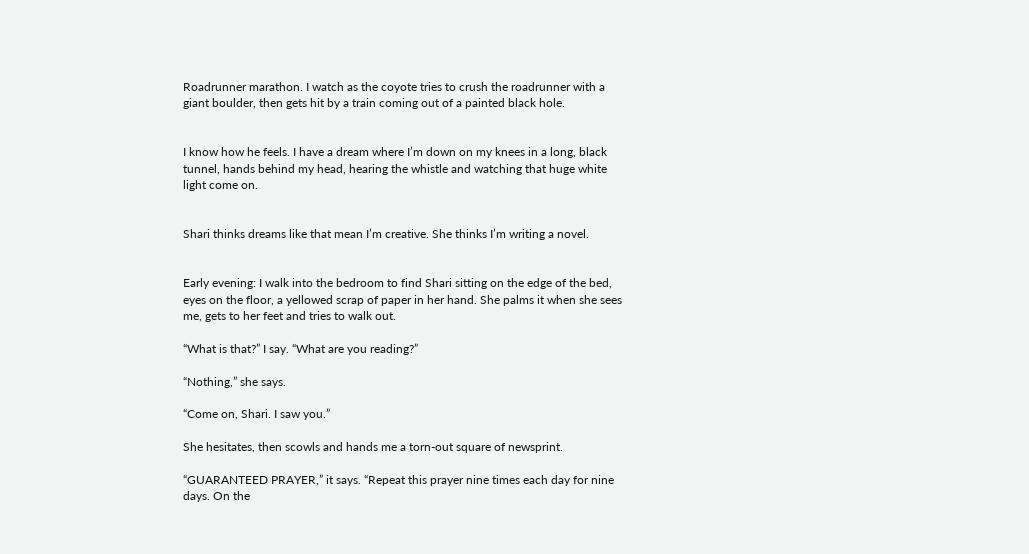Roadrunner marathon. I watch as the coyote tries to crush the roadrunner with a giant boulder, then gets hit by a train coming out of a painted black hole.


I know how he feels. I have a dream where I’m down on my knees in a long, black tunnel, hands behind my head, hearing the whistle and watching that huge white light come on.


Shari thinks dreams like that mean I’m creative. She thinks I’m writing a novel.


Early evening: I walk into the bedroom to find Shari sitting on the edge of the bed, eyes on the floor, a yellowed scrap of paper in her hand. She palms it when she sees me, gets to her feet and tries to walk out.

“What is that?” I say. “What are you reading?”

“Nothing,” she says.

“Come on, Shari. I saw you.”

She hesitates, then scowls and hands me a torn-out square of newsprint.

“GUARANTEED PRAYER,” it says. “Repeat this prayer nine times each day for nine days. On the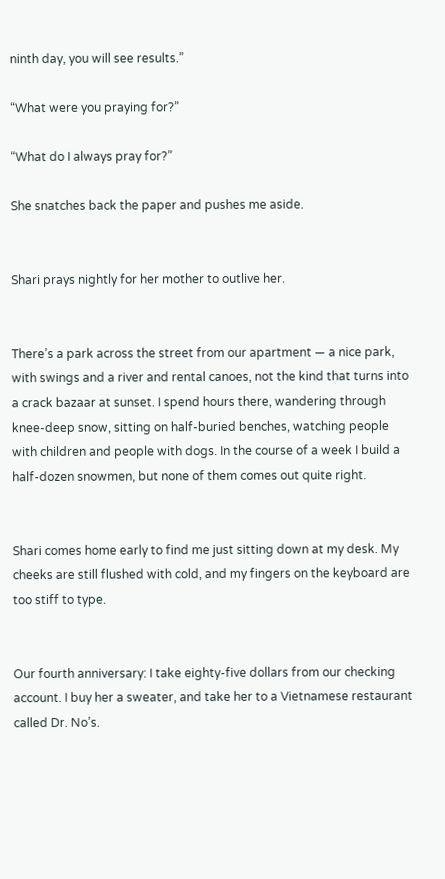ninth day, you will see results.”

“What were you praying for?”

“What do I always pray for?”

She snatches back the paper and pushes me aside.


Shari prays nightly for her mother to outlive her.


There’s a park across the street from our apartment — a nice park, with swings and a river and rental canoes, not the kind that turns into a crack bazaar at sunset. I spend hours there, wandering through knee-deep snow, sitting on half-buried benches, watching people with children and people with dogs. In the course of a week I build a half-dozen snowmen, but none of them comes out quite right.


Shari comes home early to find me just sitting down at my desk. My cheeks are still flushed with cold, and my fingers on the keyboard are too stiff to type.


Our fourth anniversary: I take eighty-five dollars from our checking account. I buy her a sweater, and take her to a Vietnamese restaurant called Dr. No’s.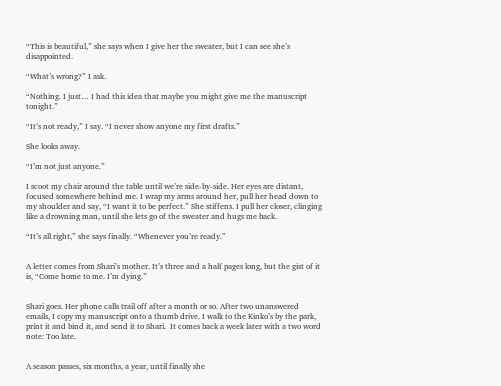“This is beautiful,” she says when I give her the sweater, but I can see she’s disappointed.

“What’s wrong?” I ask.

“Nothing. I just… I had this idea that maybe you might give me the manuscript tonight.”

“It’s not ready,” I say. “I never show anyone my first drafts.”

She looks away.

“I’m not just anyone.”

I scoot my chair around the table until we’re side-by-side. Her eyes are distant, focused somewhere behind me. I wrap my arms around her, pull her head down to my shoulder and say, “I want it to be perfect.” She stiffens. I pull her closer, clinging like a drowning man, until she lets go of the sweater and hugs me back.

“It’s all right,” she says finally. “Whenever you’re ready.”


A letter comes from Shari’s mother. It’s three and a half pages long, but the gist of it is, “Come home to me. I’m dying.”


Shari goes. Her phone calls trail off after a month or so. After two unanswered emails, I copy my manuscript onto a thumb drive. I walk to the Kinko’s by the park, print it and bind it, and send it to Shari.  It comes back a week later with a two word note: Too late.


A season passes, six months, a year, until finally she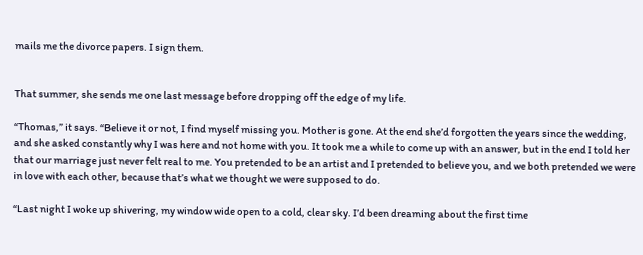mails me the divorce papers. I sign them.


That summer, she sends me one last message before dropping off the edge of my life.

“Thomas,” it says. “Believe it or not, I find myself missing you. Mother is gone. At the end she’d forgotten the years since the wedding, and she asked constantly why I was here and not home with you. It took me a while to come up with an answer, but in the end I told her that our marriage just never felt real to me. You pretended to be an artist and I pretended to believe you, and we both pretended we were in love with each other, because that’s what we thought we were supposed to do.

“Last night I woke up shivering, my window wide open to a cold, clear sky. I’d been dreaming about the first time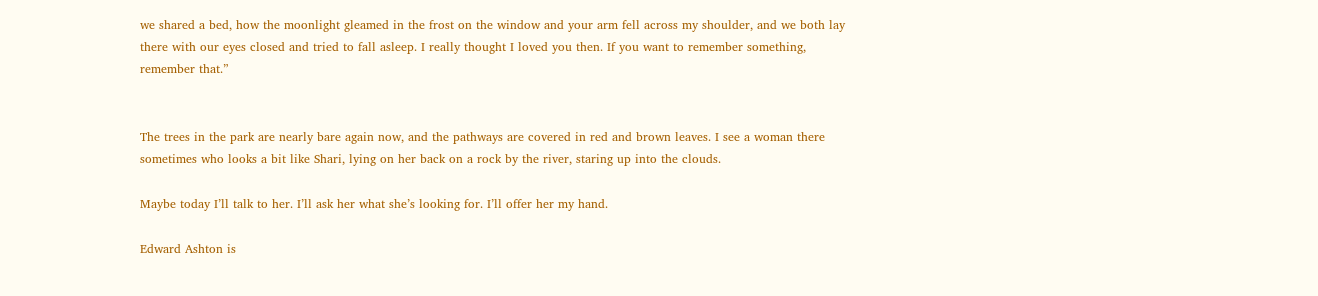we shared a bed, how the moonlight gleamed in the frost on the window and your arm fell across my shoulder, and we both lay there with our eyes closed and tried to fall asleep. I really thought I loved you then. If you want to remember something, remember that.”


The trees in the park are nearly bare again now, and the pathways are covered in red and brown leaves. I see a woman there sometimes who looks a bit like Shari, lying on her back on a rock by the river, staring up into the clouds.

Maybe today I’ll talk to her. I’ll ask her what she’s looking for. I’ll offer her my hand.

Edward Ashton is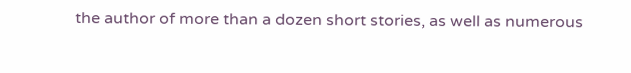the author of more than a dozen short stories, as well as numerous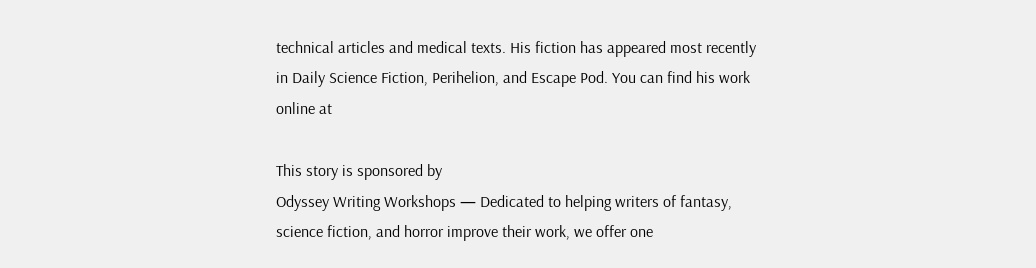technical articles and medical texts. His fiction has appeared most recently in Daily Science Fiction, Perihelion, and Escape Pod. You can find his work online at

This story is sponsored by
Odyssey Writing Workshops — Dedicated to helping writers of fantasy, science fiction, and horror improve their work, we offer one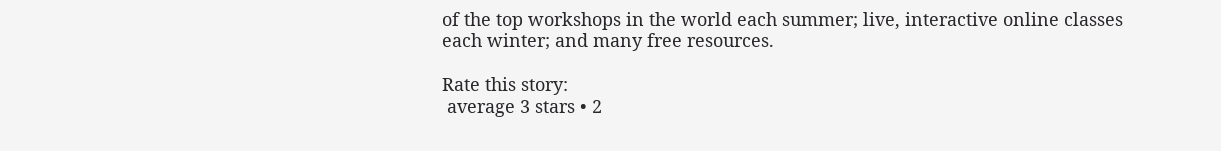of the top workshops in the world each summer; live, interactive online classes each winter; and many free resources.

Rate this story:
 average 3 stars • 2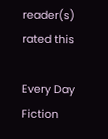reader(s) rated this

Every Day Fiction